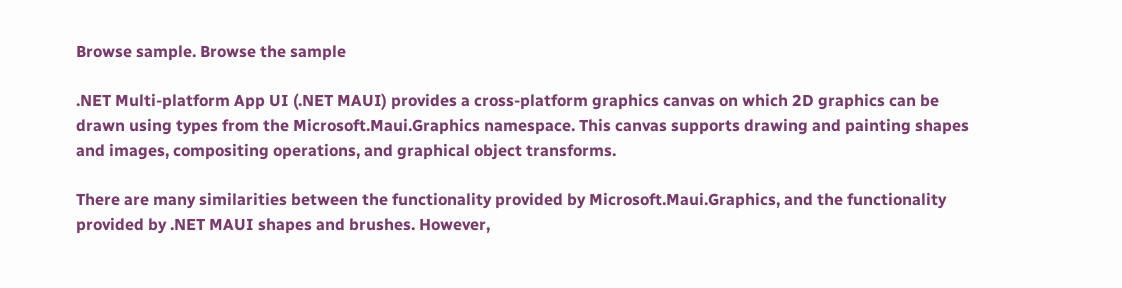Browse sample. Browse the sample

.NET Multi-platform App UI (.NET MAUI) provides a cross-platform graphics canvas on which 2D graphics can be drawn using types from the Microsoft.Maui.Graphics namespace. This canvas supports drawing and painting shapes and images, compositing operations, and graphical object transforms.

There are many similarities between the functionality provided by Microsoft.Maui.Graphics, and the functionality provided by .NET MAUI shapes and brushes. However,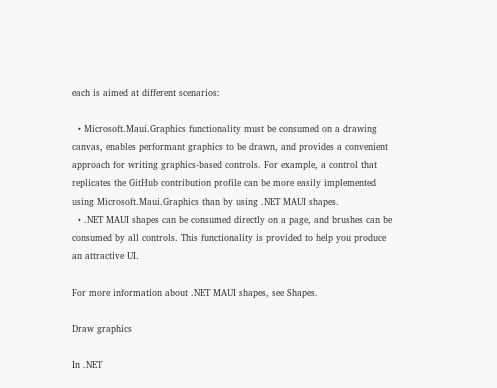each is aimed at different scenarios:

  • Microsoft.Maui.Graphics functionality must be consumed on a drawing canvas, enables performant graphics to be drawn, and provides a convenient approach for writing graphics-based controls. For example, a control that replicates the GitHub contribution profile can be more easily implemented using Microsoft.Maui.Graphics than by using .NET MAUI shapes.
  • .NET MAUI shapes can be consumed directly on a page, and brushes can be consumed by all controls. This functionality is provided to help you produce an attractive UI.

For more information about .NET MAUI shapes, see Shapes.

Draw graphics

In .NET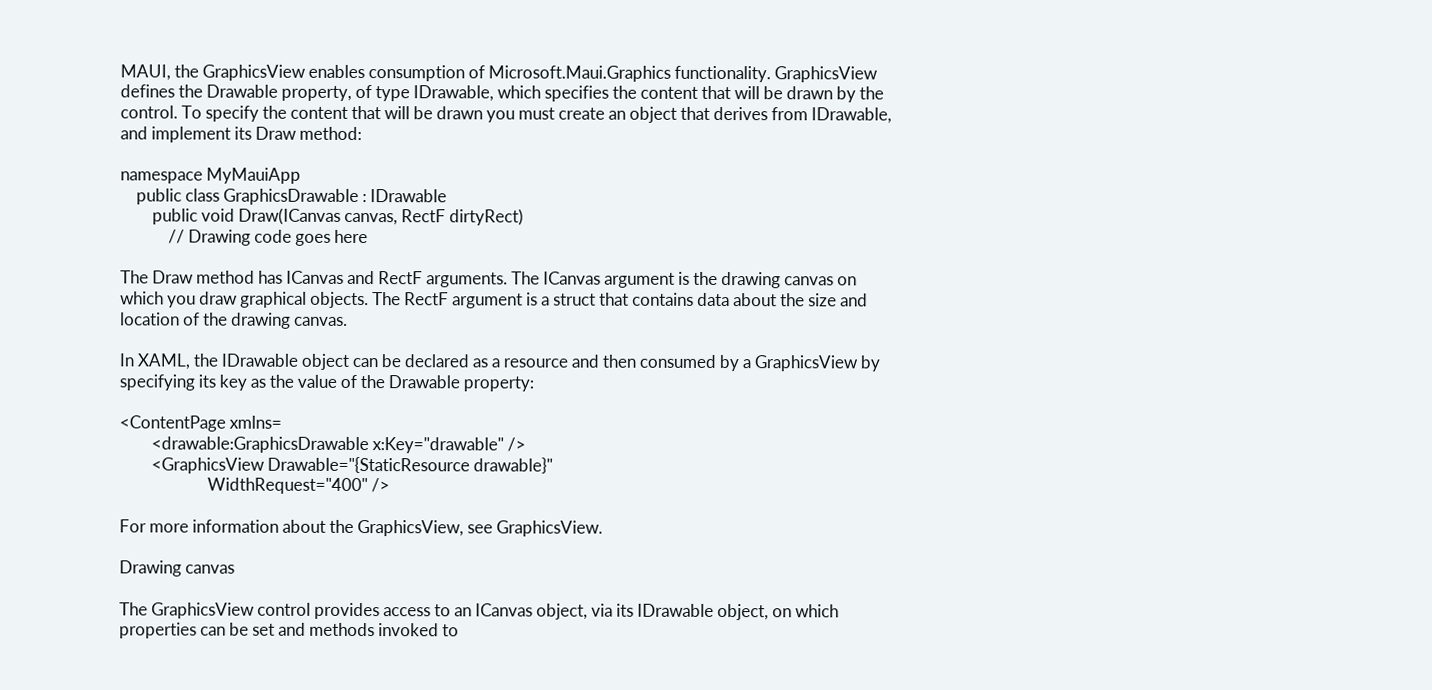MAUI, the GraphicsView enables consumption of Microsoft.Maui.Graphics functionality. GraphicsView defines the Drawable property, of type IDrawable, which specifies the content that will be drawn by the control. To specify the content that will be drawn you must create an object that derives from IDrawable, and implement its Draw method:

namespace MyMauiApp
    public class GraphicsDrawable : IDrawable
        public void Draw(ICanvas canvas, RectF dirtyRect)
            // Drawing code goes here

The Draw method has ICanvas and RectF arguments. The ICanvas argument is the drawing canvas on which you draw graphical objects. The RectF argument is a struct that contains data about the size and location of the drawing canvas.

In XAML, the IDrawable object can be declared as a resource and then consumed by a GraphicsView by specifying its key as the value of the Drawable property:

<ContentPage xmlns=
        <drawable:GraphicsDrawable x:Key="drawable" />
        <GraphicsView Drawable="{StaticResource drawable}"
                      WidthRequest="400" />

For more information about the GraphicsView, see GraphicsView.

Drawing canvas

The GraphicsView control provides access to an ICanvas object, via its IDrawable object, on which properties can be set and methods invoked to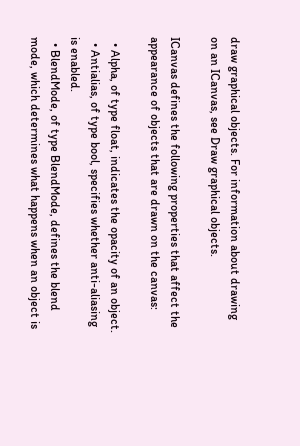draw graphical objects. For information about drawing on an ICanvas, see Draw graphical objects.

ICanvas defines the following properties that affect the appearance of objects that are drawn on the canvas:

  • Alpha, of type float, indicates the opacity of an object.
  • Antialias, of type bool, specifies whether anti-aliasing is enabled.
  • BlendMode, of type BlendMode, defines the blend mode, which determines what happens when an object is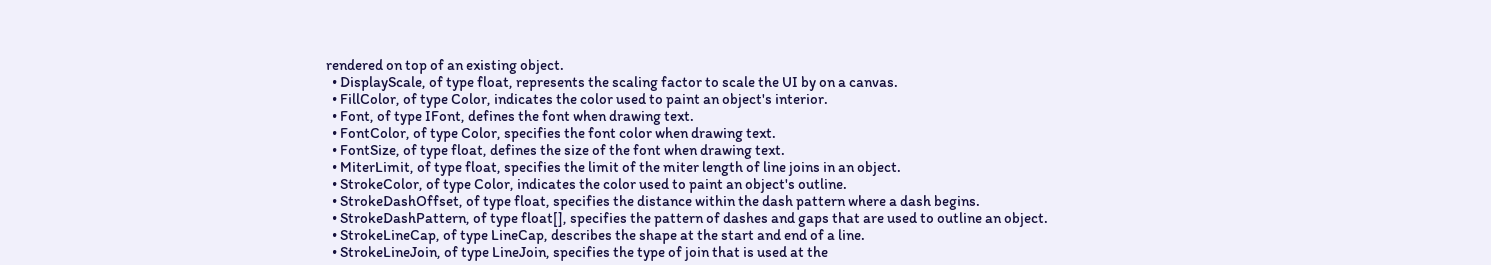rendered on top of an existing object.
  • DisplayScale, of type float, represents the scaling factor to scale the UI by on a canvas.
  • FillColor, of type Color, indicates the color used to paint an object's interior.
  • Font, of type IFont, defines the font when drawing text.
  • FontColor, of type Color, specifies the font color when drawing text.
  • FontSize, of type float, defines the size of the font when drawing text.
  • MiterLimit, of type float, specifies the limit of the miter length of line joins in an object.
  • StrokeColor, of type Color, indicates the color used to paint an object's outline.
  • StrokeDashOffset, of type float, specifies the distance within the dash pattern where a dash begins.
  • StrokeDashPattern, of type float[], specifies the pattern of dashes and gaps that are used to outline an object.
  • StrokeLineCap, of type LineCap, describes the shape at the start and end of a line.
  • StrokeLineJoin, of type LineJoin, specifies the type of join that is used at the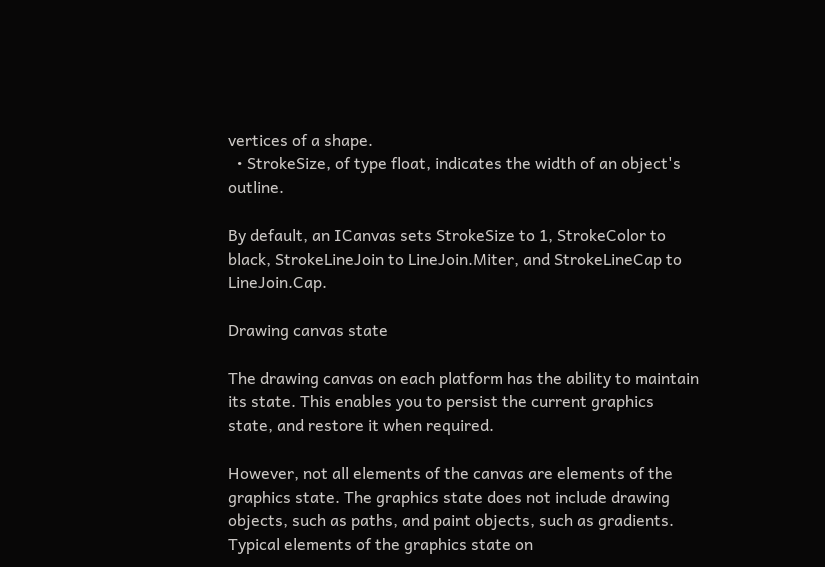vertices of a shape.
  • StrokeSize, of type float, indicates the width of an object's outline.

By default, an ICanvas sets StrokeSize to 1, StrokeColor to black, StrokeLineJoin to LineJoin.Miter, and StrokeLineCap to LineJoin.Cap.

Drawing canvas state

The drawing canvas on each platform has the ability to maintain its state. This enables you to persist the current graphics state, and restore it when required.

However, not all elements of the canvas are elements of the graphics state. The graphics state does not include drawing objects, such as paths, and paint objects, such as gradients. Typical elements of the graphics state on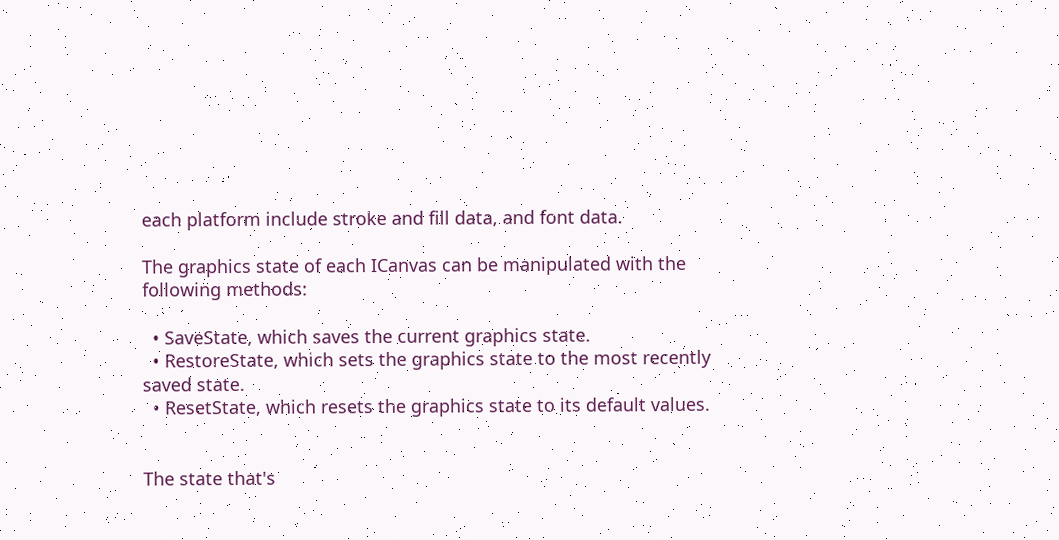each platform include stroke and fill data, and font data.

The graphics state of each ICanvas can be manipulated with the following methods:

  • SaveState, which saves the current graphics state.
  • RestoreState, which sets the graphics state to the most recently saved state.
  • ResetState, which resets the graphics state to its default values.


The state that's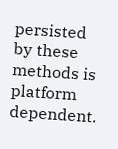persisted by these methods is platform dependent.